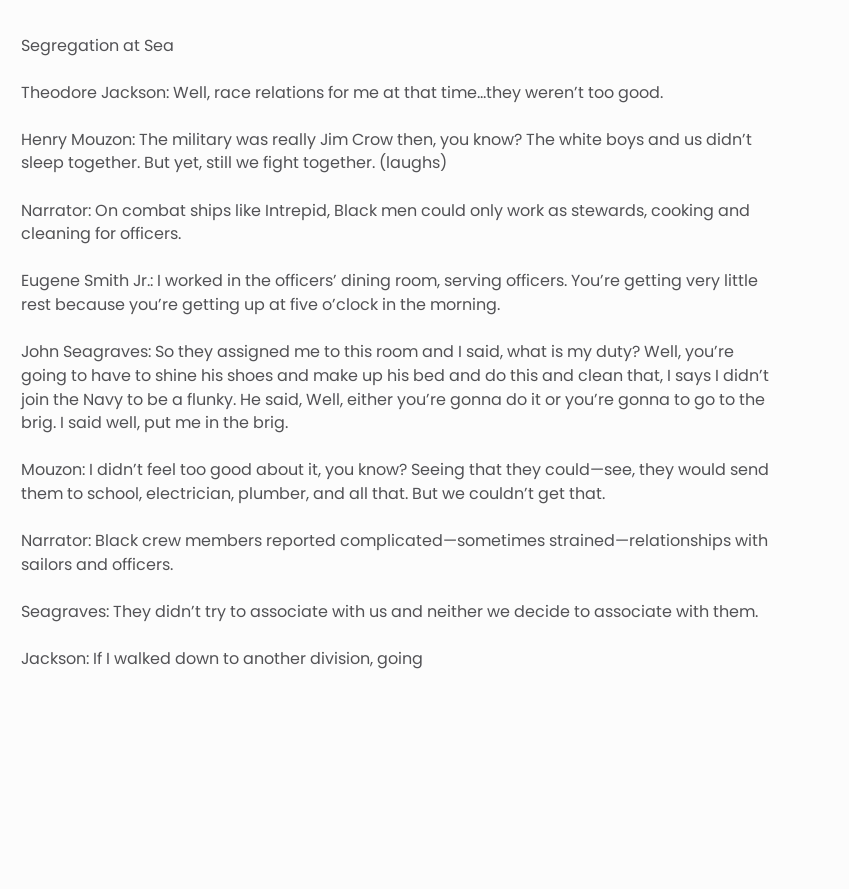Segregation at Sea

Theodore Jackson: Well, race relations for me at that time…they weren’t too good.

Henry Mouzon: The military was really Jim Crow then, you know? The white boys and us didn’t sleep together. But yet, still we fight together. (laughs)

Narrator: On combat ships like Intrepid, Black men could only work as stewards, cooking and cleaning for officers.

Eugene Smith Jr.: I worked in the officers’ dining room, serving officers. You’re getting very little rest because you’re getting up at five o’clock in the morning.

John Seagraves: So they assigned me to this room and I said, what is my duty? Well, you’re going to have to shine his shoes and make up his bed and do this and clean that, I says I didn’t join the Navy to be a flunky. He said, Well, either you’re gonna do it or you’re gonna to go to the brig. I said well, put me in the brig.

Mouzon: I didn’t feel too good about it, you know? Seeing that they could—see, they would send them to school, electrician, plumber, and all that. But we couldn’t get that.

Narrator: Black crew members reported complicated—sometimes strained—relationships with sailors and officers.

Seagraves: They didn’t try to associate with us and neither we decide to associate with them.

Jackson: If I walked down to another division, going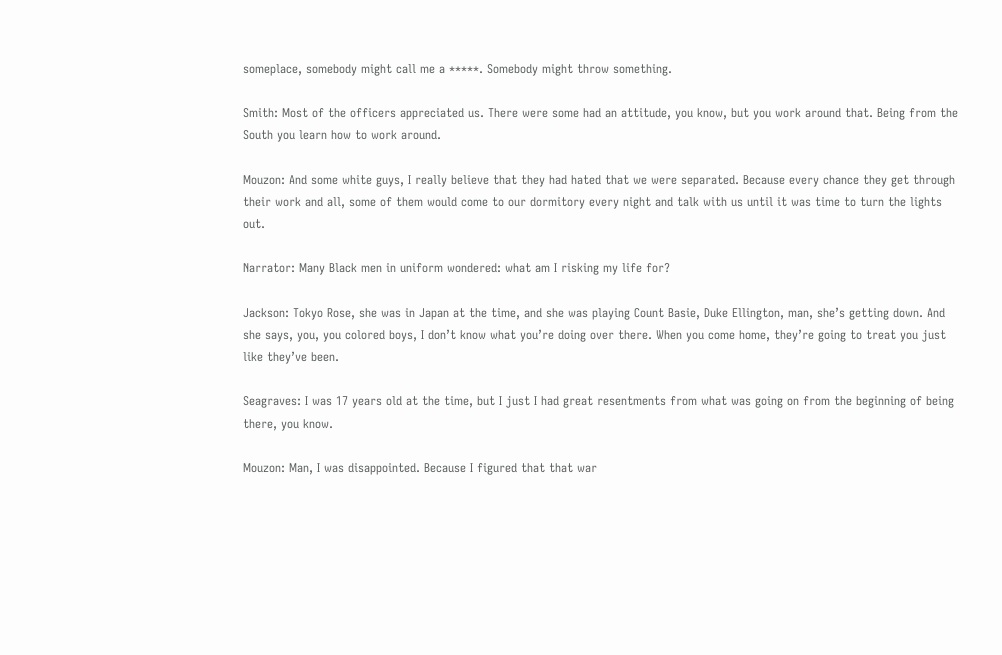someplace, somebody might call me a *****. Somebody might throw something.

Smith: Most of the officers appreciated us. There were some had an attitude, you know, but you work around that. Being from the South you learn how to work around.

Mouzon: And some white guys, I really believe that they had hated that we were separated. Because every chance they get through their work and all, some of them would come to our dormitory every night and talk with us until it was time to turn the lights out.

Narrator: Many Black men in uniform wondered: what am I risking my life for?

Jackson: Tokyo Rose, she was in Japan at the time, and she was playing Count Basie, Duke Ellington, man, she’s getting down. And she says, you, you colored boys, I don’t know what you’re doing over there. When you come home, they’re going to treat you just like they’ve been.

Seagraves: I was 17 years old at the time, but I just I had great resentments from what was going on from the beginning of being there, you know.

Mouzon: Man, I was disappointed. Because I figured that that war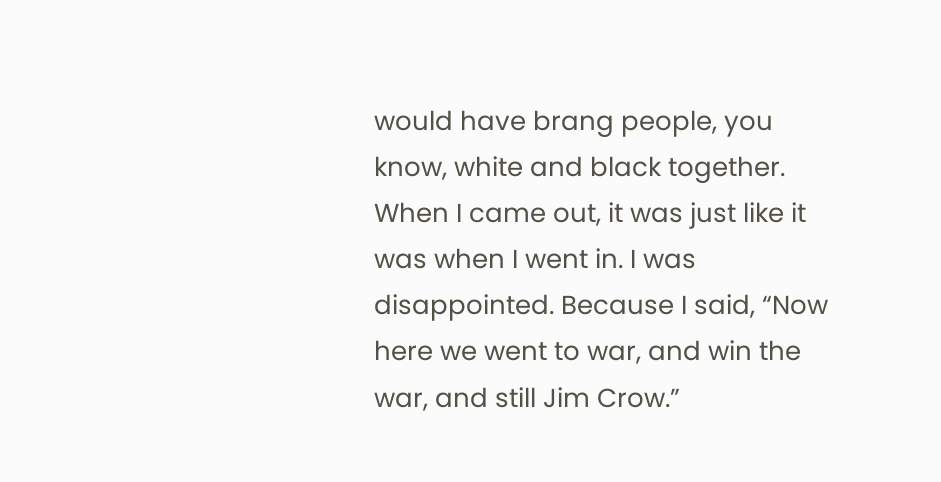would have brang people, you know, white and black together. When I came out, it was just like it was when I went in. I was disappointed. Because I said, “Now here we went to war, and win the war, and still Jim Crow.”